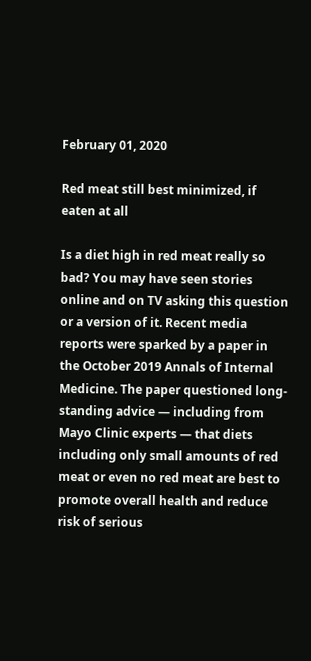February 01, 2020

Red meat still best minimized, if eaten at all

Is a diet high in red meat really so bad? You may have seen stories online and on TV asking this question or a version of it. Recent media reports were sparked by a paper in the October 2019 Annals of Internal Medicine. The paper questioned long-standing advice — including from Mayo Clinic experts — that diets including only small amounts of red meat or even no red meat are best to promote overall health and reduce risk of serious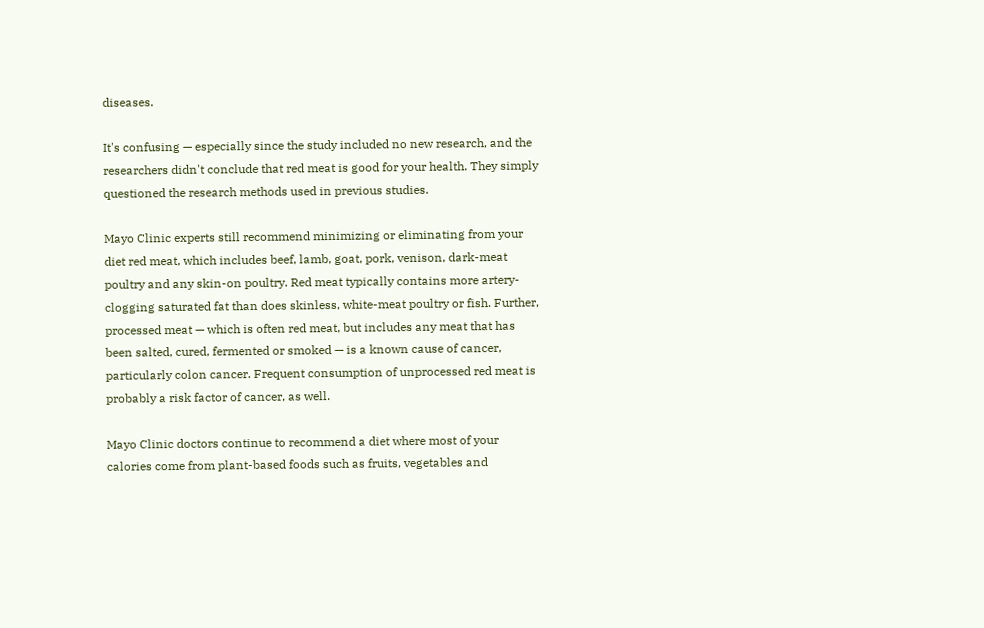diseases.

It's confusing — especially since the study included no new research, and the researchers didn't conclude that red meat is good for your health. They simply questioned the research methods used in previous studies.

Mayo Clinic experts still recommend minimizing or eliminating from your diet red meat, which includes beef, lamb, goat, pork, venison, dark-meat poultry and any skin-on poultry. Red meat typically contains more artery-clogging saturated fat than does skinless, white-meat poultry or fish. Further, processed meat — which is often red meat, but includes any meat that has been salted, cured, fermented or smoked — is a known cause of cancer, particularly colon cancer. Frequent consumption of unprocessed red meat is probably a risk factor of cancer, as well.

Mayo Clinic doctors continue to recommend a diet where most of your calories come from plant-based foods such as fruits, vegetables and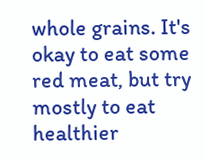whole grains. It's okay to eat some red meat, but try mostly to eat healthier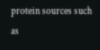protein sources such as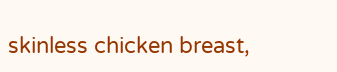skinless chicken breast,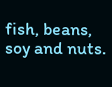fish, beans, soy and nuts.